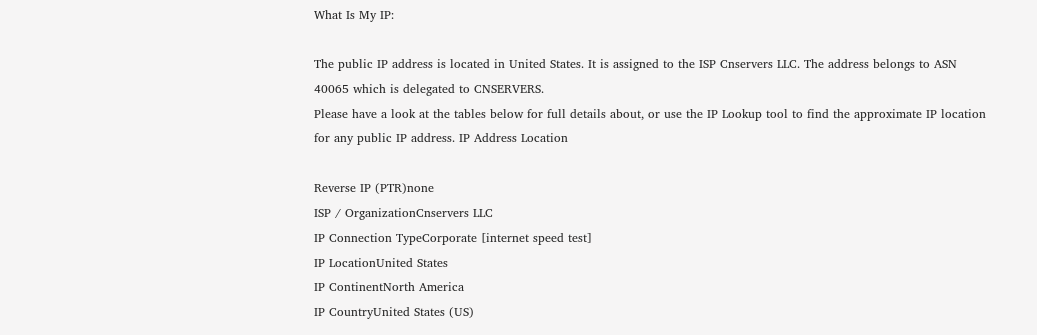What Is My IP:

The public IP address is located in United States. It is assigned to the ISP Cnservers LLC. The address belongs to ASN 40065 which is delegated to CNSERVERS.
Please have a look at the tables below for full details about, or use the IP Lookup tool to find the approximate IP location for any public IP address. IP Address Location

Reverse IP (PTR)none
ISP / OrganizationCnservers LLC
IP Connection TypeCorporate [internet speed test]
IP LocationUnited States
IP ContinentNorth America
IP CountryUnited States (US)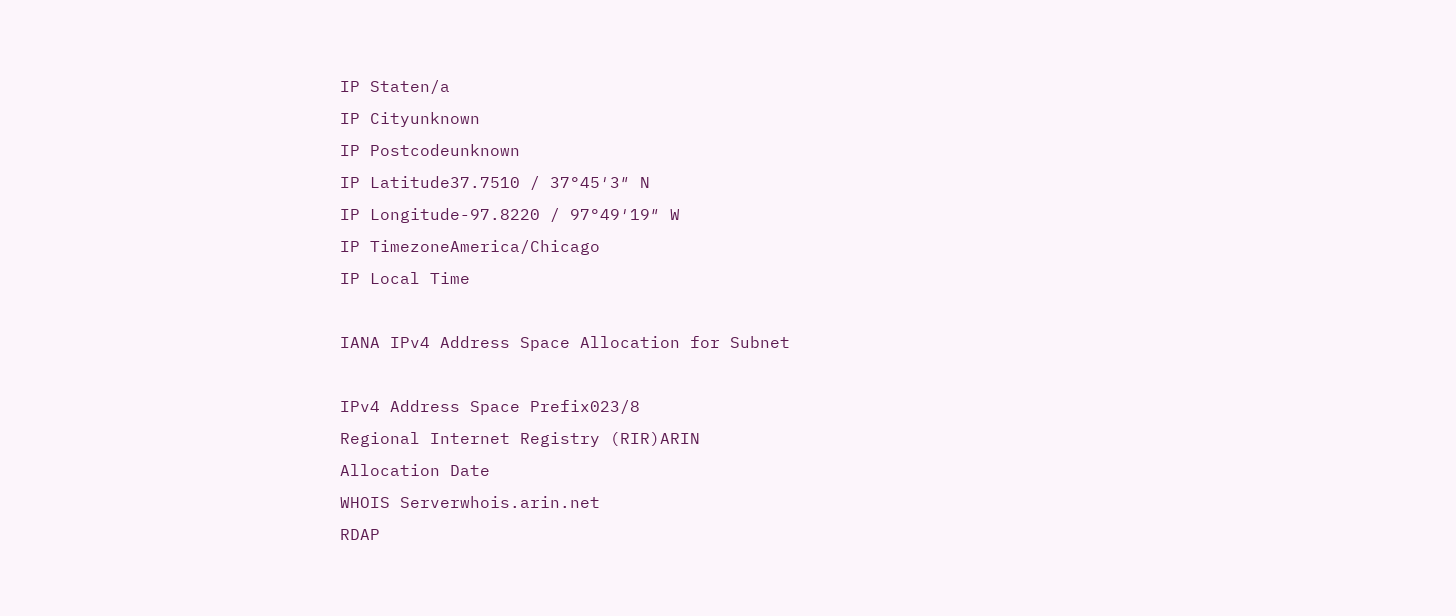IP Staten/a
IP Cityunknown
IP Postcodeunknown
IP Latitude37.7510 / 37°45′3″ N
IP Longitude-97.8220 / 97°49′19″ W
IP TimezoneAmerica/Chicago
IP Local Time

IANA IPv4 Address Space Allocation for Subnet

IPv4 Address Space Prefix023/8
Regional Internet Registry (RIR)ARIN
Allocation Date
WHOIS Serverwhois.arin.net
RDAP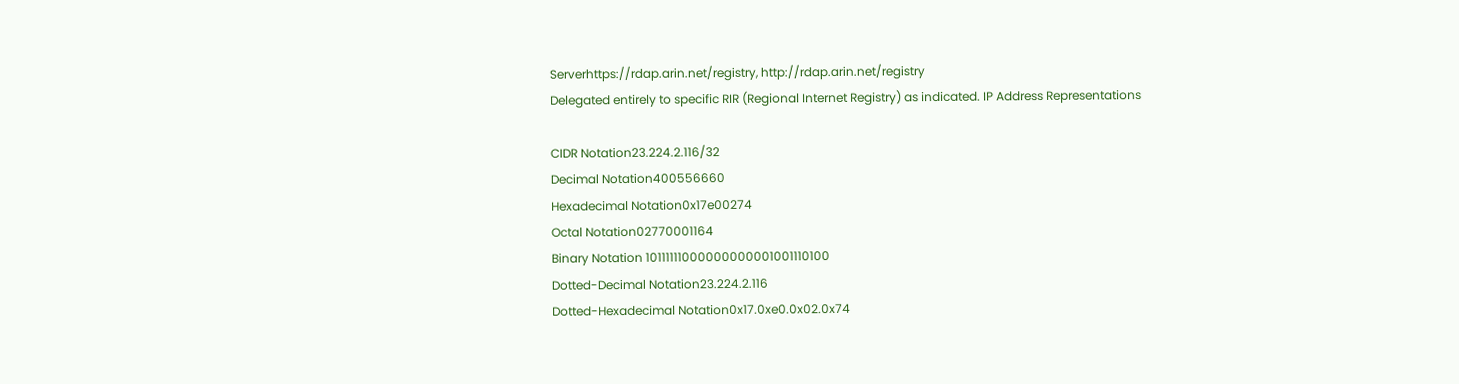Serverhttps://rdap.arin.net/registry, http://rdap.arin.net/registry
Delegated entirely to specific RIR (Regional Internet Registry) as indicated. IP Address Representations

CIDR Notation23.224.2.116/32
Decimal Notation400556660
Hexadecimal Notation0x17e00274
Octal Notation02770001164
Binary Notation 10111111000000000001001110100
Dotted-Decimal Notation23.224.2.116
Dotted-Hexadecimal Notation0x17.0xe0.0x02.0x74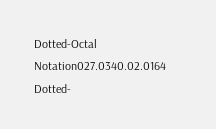Dotted-Octal Notation027.0340.02.0164
Dotted-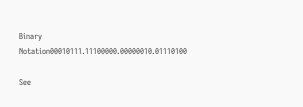Binary Notation00010111.11100000.00000010.01110100

See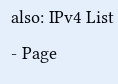also: IPv4 List - Page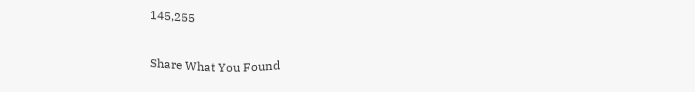145,255

Share What You Found